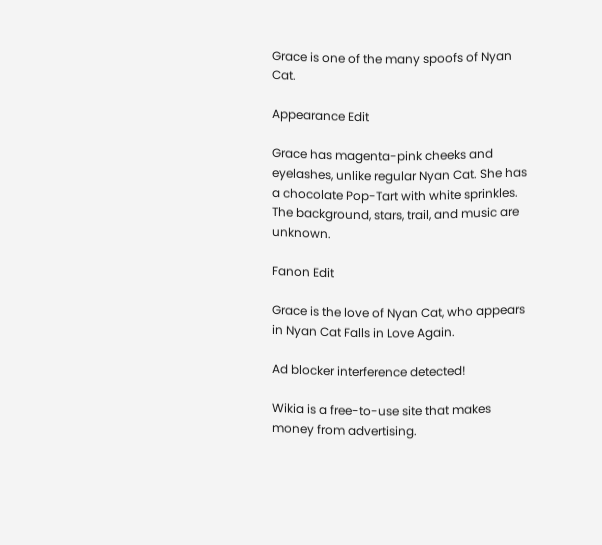Grace is one of the many spoofs of Nyan Cat.

Appearance Edit

Grace has magenta-pink cheeks and eyelashes, unlike regular Nyan Cat. She has a chocolate Pop-Tart with white sprinkles. The background, stars, trail, and music are unknown.

Fanon Edit

Grace is the love of Nyan Cat, who appears in Nyan Cat Falls in Love Again.

Ad blocker interference detected!

Wikia is a free-to-use site that makes money from advertising.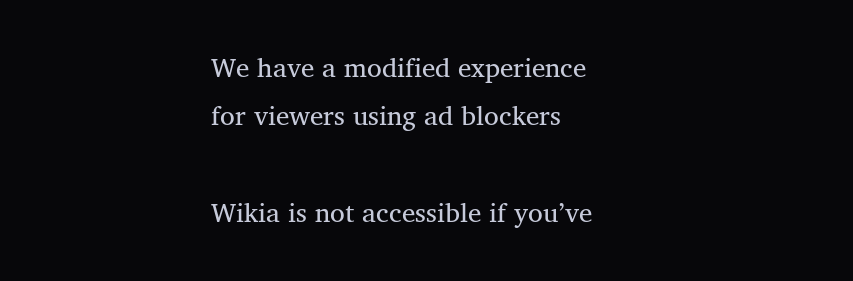We have a modified experience for viewers using ad blockers

Wikia is not accessible if you’ve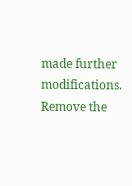made further modifications. Remove the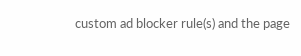custom ad blocker rule(s) and the page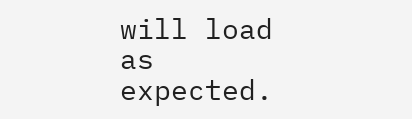will load as expected.